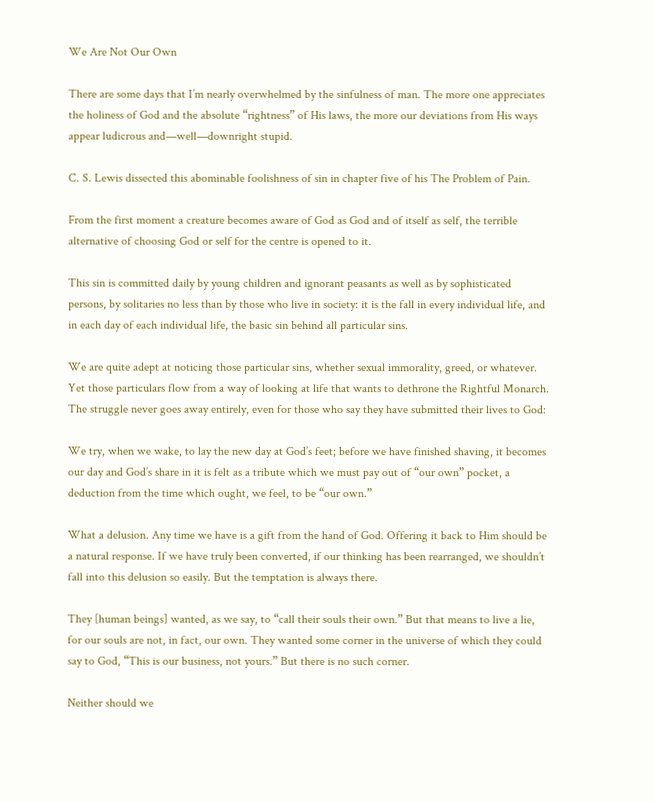We Are Not Our Own

There are some days that I’m nearly overwhelmed by the sinfulness of man. The more one appreciates the holiness of God and the absolute “rightness” of His laws, the more our deviations from His ways appear ludicrous and—well—downright stupid.

C. S. Lewis dissected this abominable foolishness of sin in chapter five of his The Problem of Pain.

From the first moment a creature becomes aware of God as God and of itself as self, the terrible alternative of choosing God or self for the centre is opened to it.

This sin is committed daily by young children and ignorant peasants as well as by sophisticated persons, by solitaries no less than by those who live in society: it is the fall in every individual life, and in each day of each individual life, the basic sin behind all particular sins.

We are quite adept at noticing those particular sins, whether sexual immorality, greed, or whatever. Yet those particulars flow from a way of looking at life that wants to dethrone the Rightful Monarch. The struggle never goes away entirely, even for those who say they have submitted their lives to God:

We try, when we wake, to lay the new day at God’s feet; before we have finished shaving, it becomes our day and God’s share in it is felt as a tribute which we must pay out of “our own” pocket, a deduction from the time which ought, we feel, to be “our own.”

What a delusion. Any time we have is a gift from the hand of God. Offering it back to Him should be a natural response. If we have truly been converted, if our thinking has been rearranged, we shouldn’t fall into this delusion so easily. But the temptation is always there.

They [human beings] wanted, as we say, to “call their souls their own.” But that means to live a lie, for our souls are not, in fact, our own. They wanted some corner in the universe of which they could say to God, “This is our business, not yours.” But there is no such corner.

Neither should we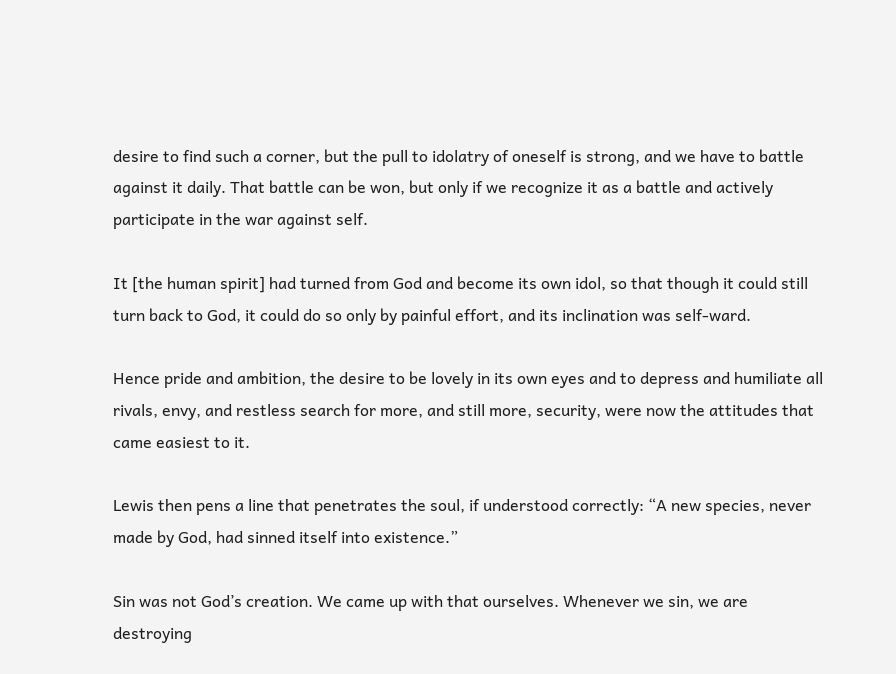desire to find such a corner, but the pull to idolatry of oneself is strong, and we have to battle against it daily. That battle can be won, but only if we recognize it as a battle and actively participate in the war against self.

It [the human spirit] had turned from God and become its own idol, so that though it could still turn back to God, it could do so only by painful effort, and its inclination was self-ward.

Hence pride and ambition, the desire to be lovely in its own eyes and to depress and humiliate all rivals, envy, and restless search for more, and still more, security, were now the attitudes that came easiest to it.

Lewis then pens a line that penetrates the soul, if understood correctly: “A new species, never made by God, had sinned itself into existence.”

Sin was not God’s creation. We came up with that ourselves. Whenever we sin, we are destroying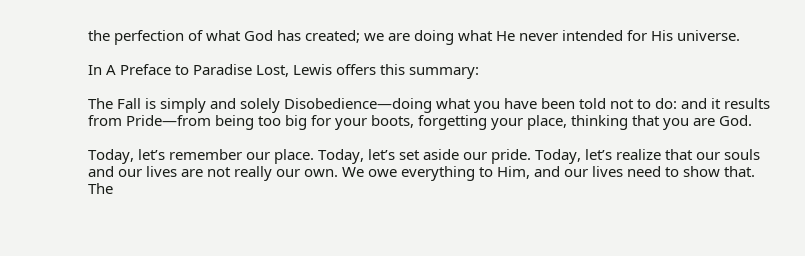the perfection of what God has created; we are doing what He never intended for His universe.

In A Preface to Paradise Lost, Lewis offers this summary:

The Fall is simply and solely Disobedience—doing what you have been told not to do: and it results from Pride—from being too big for your boots, forgetting your place, thinking that you are God.

Today, let’s remember our place. Today, let’s set aside our pride. Today, let’s realize that our souls and our lives are not really our own. We owe everything to Him, and our lives need to show that. The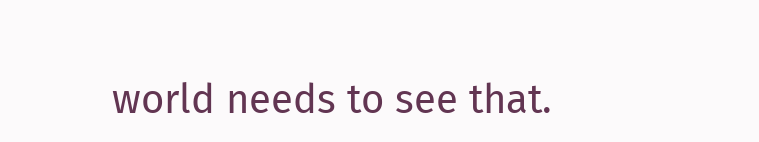world needs to see that.